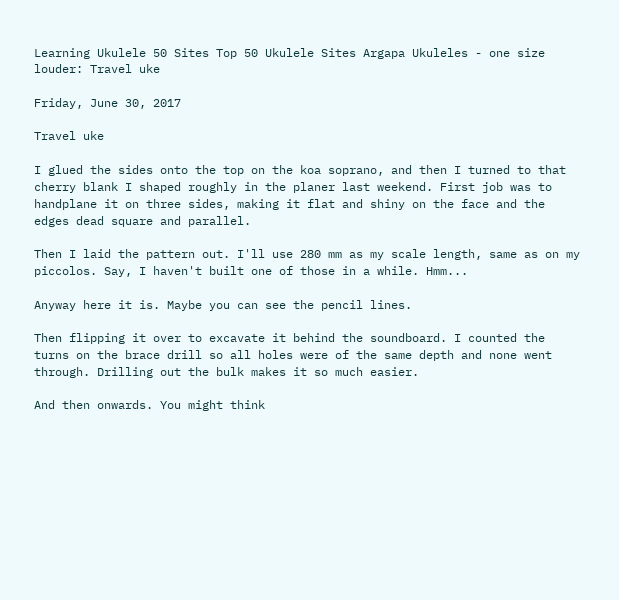Learning Ukulele 50 Sites Top 50 Ukulele Sites Argapa Ukuleles - one size louder: Travel uke

Friday, June 30, 2017

Travel uke

I glued the sides onto the top on the koa soprano, and then I turned to that cherry blank I shaped roughly in the planer last weekend. First job was to handplane it on three sides, making it flat and shiny on the face and the edges dead square and parallel.

Then I laid the pattern out. I'll use 280 mm as my scale length, same as on my piccolos. Say, I haven't built one of those in a while. Hmm...

Anyway here it is. Maybe you can see the pencil lines.

Then flipping it over to excavate it behind the soundboard. I counted the turns on the brace drill so all holes were of the same depth and none went through. Drilling out the bulk makes it so much easier.

And then onwards. You might think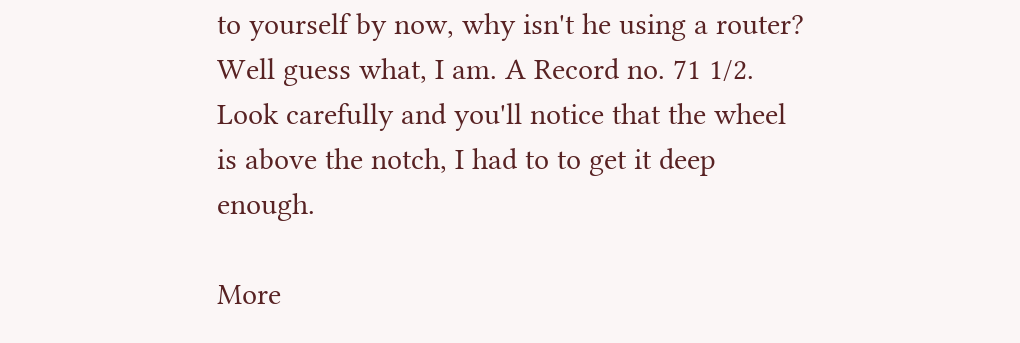to yourself by now, why isn't he using a router? Well guess what, I am. A Record no. 71 1/2. Look carefully and you'll notice that the wheel is above the notch, I had to to get it deep enough.

More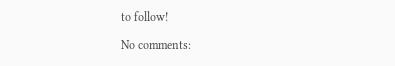to follow!

No comments: